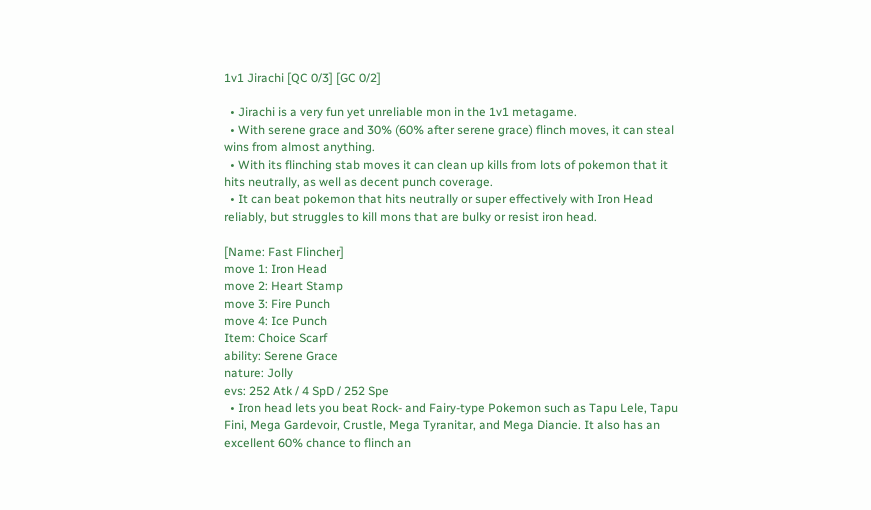1v1 Jirachi [QC 0/3] [GC 0/2]

  • Jirachi is a very fun yet unreliable mon in the 1v1 metagame.
  • With serene grace and 30% (60% after serene grace) flinch moves, it can steal wins from almost anything.
  • With its flinching stab moves it can clean up kills from lots of pokemon that it hits neutrally, as well as decent punch coverage.
  • It can beat pokemon that hits neutrally or super effectively with Iron Head reliably, but struggles to kill mons that are bulky or resist iron head.

[Name: Fast Flincher]
move 1: Iron Head
move 2: Heart Stamp
move 3: Fire Punch
move 4: Ice Punch
Item: Choice Scarf
ability: Serene Grace
nature: Jolly
evs: 252 Atk / 4 SpD / 252 Spe
  • Iron head lets you beat Rock- and Fairy-type Pokemon such as Tapu Lele, Tapu Fini, Mega Gardevoir, Crustle, Mega Tyranitar, and Mega Diancie. It also has an excellent 60% chance to flinch an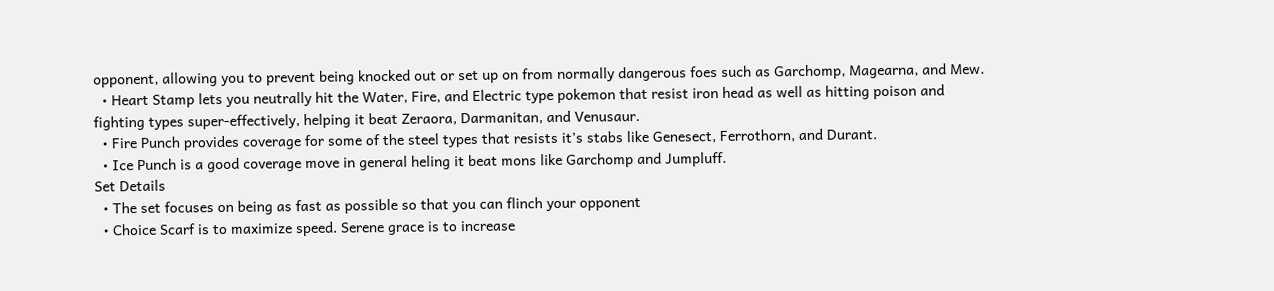opponent, allowing you to prevent being knocked out or set up on from normally dangerous foes such as Garchomp, Magearna, and Mew.
  • Heart Stamp lets you neutrally hit the Water, Fire, and Electric type pokemon that resist iron head as well as hitting poison and fighting types super-effectively, helping it beat Zeraora, Darmanitan, and Venusaur.
  • Fire Punch provides coverage for some of the steel types that resists it’s stabs like Genesect, Ferrothorn, and Durant.
  • Ice Punch is a good coverage move in general heling it beat mons like Garchomp and Jumpluff.
Set Details
  • The set focuses on being as fast as possible so that you can flinch your opponent
  • Choice Scarf is to maximize speed. Serene grace is to increase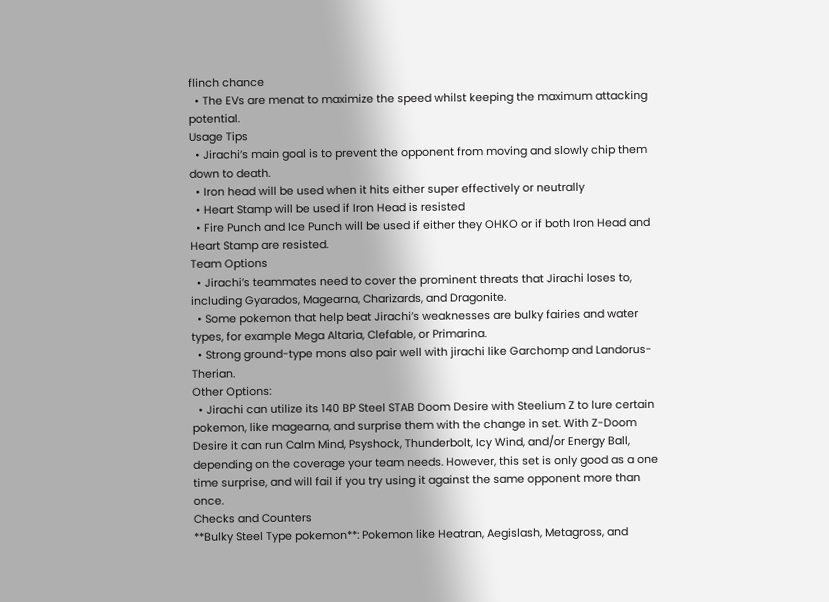flinch chance
  • The EVs are menat to maximize the speed whilst keeping the maximum attacking potential.
Usage Tips
  • Jirachi’s main goal is to prevent the opponent from moving and slowly chip them down to death.
  • Iron head will be used when it hits either super effectively or neutrally
  • Heart Stamp will be used if Iron Head is resisted
  • Fire Punch and Ice Punch will be used if either they OHKO or if both Iron Head and Heart Stamp are resisted.
Team Options
  • Jirachi’s teammates need to cover the prominent threats that Jirachi loses to, including Gyarados, Magearna, Charizards, and Dragonite.
  • Some pokemon that help beat Jirachi’s weaknesses are bulky fairies and water types, for example Mega Altaria, Clefable, or Primarina.
  • Strong ground-type mons also pair well with jirachi like Garchomp and Landorus-Therian.
Other Options:
  • Jirachi can utilize its 140 BP Steel STAB Doom Desire with Steelium Z to lure certain pokemon, like magearna, and surprise them with the change in set. With Z-Doom Desire it can run Calm Mind, Psyshock, Thunderbolt, Icy Wind, and/or Energy Ball, depending on the coverage your team needs. However, this set is only good as a one time surprise, and will fail if you try using it against the same opponent more than once.
Checks and Counters
**Bulky Steel Type pokemon**: Pokemon like Heatran, Aegislash, Metagross, and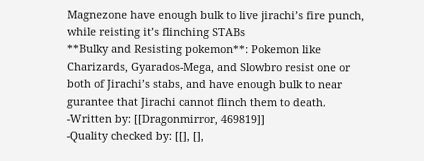Magnezone have enough bulk to live jirachi’s fire punch, while reisting it’s flinching STABs
**Bulky and Resisting pokemon**: Pokemon like Charizards, Gyarados-Mega, and Slowbro resist one or both of Jirachi’s stabs, and have enough bulk to near gurantee that Jirachi cannot flinch them to death.
-Written by: [[Dragonmirror, 469819]]
-Quality checked by: [[], [],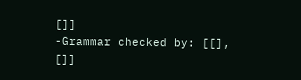[]]
-Grammar checked by: [[], []]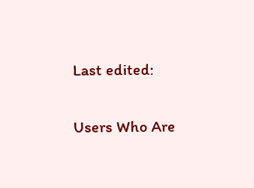Last edited:

Users Who Are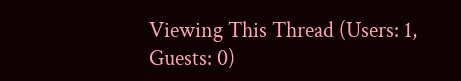Viewing This Thread (Users: 1, Guests: 0)